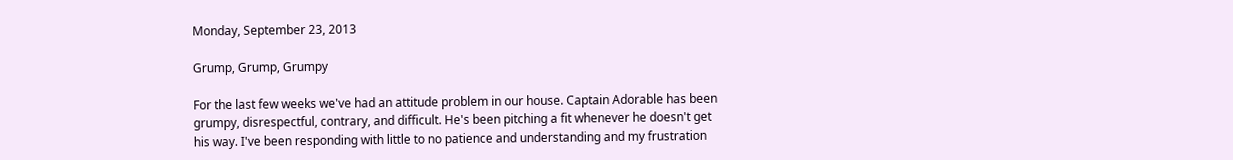Monday, September 23, 2013

Grump, Grump, Grumpy

For the last few weeks we've had an attitude problem in our house. Captain Adorable has been grumpy, disrespectful, contrary, and difficult. He's been pitching a fit whenever he doesn't get his way. I've been responding with little to no patience and understanding and my frustration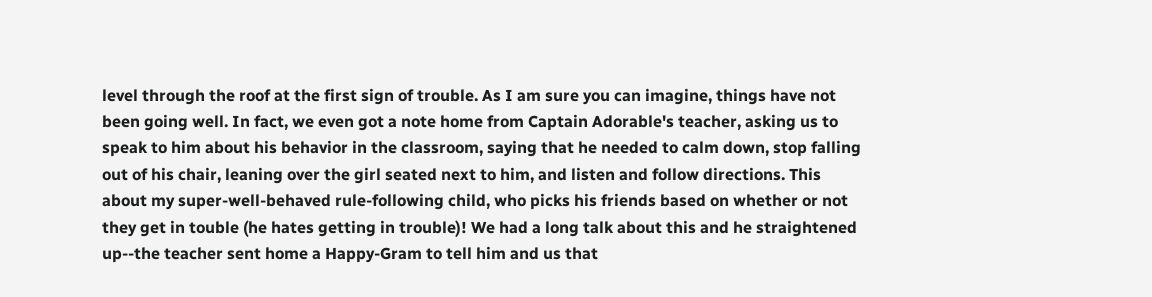level through the roof at the first sign of trouble. As I am sure you can imagine, things have not been going well. In fact, we even got a note home from Captain Adorable's teacher, asking us to speak to him about his behavior in the classroom, saying that he needed to calm down, stop falling out of his chair, leaning over the girl seated next to him, and listen and follow directions. This about my super-well-behaved rule-following child, who picks his friends based on whether or not they get in touble (he hates getting in trouble)! We had a long talk about this and he straightened up--the teacher sent home a Happy-Gram to tell him and us that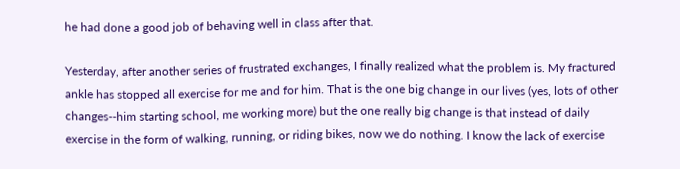he had done a good job of behaving well in class after that.

Yesterday, after another series of frustrated exchanges, I finally realized what the problem is. My fractured ankle has stopped all exercise for me and for him. That is the one big change in our lives (yes, lots of other changes--him starting school, me working more) but the one really big change is that instead of daily exercise in the form of walking, running, or riding bikes, now we do nothing. I know the lack of exercise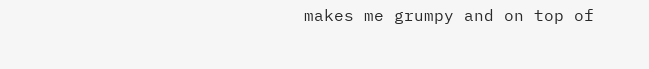makes me grumpy and on top of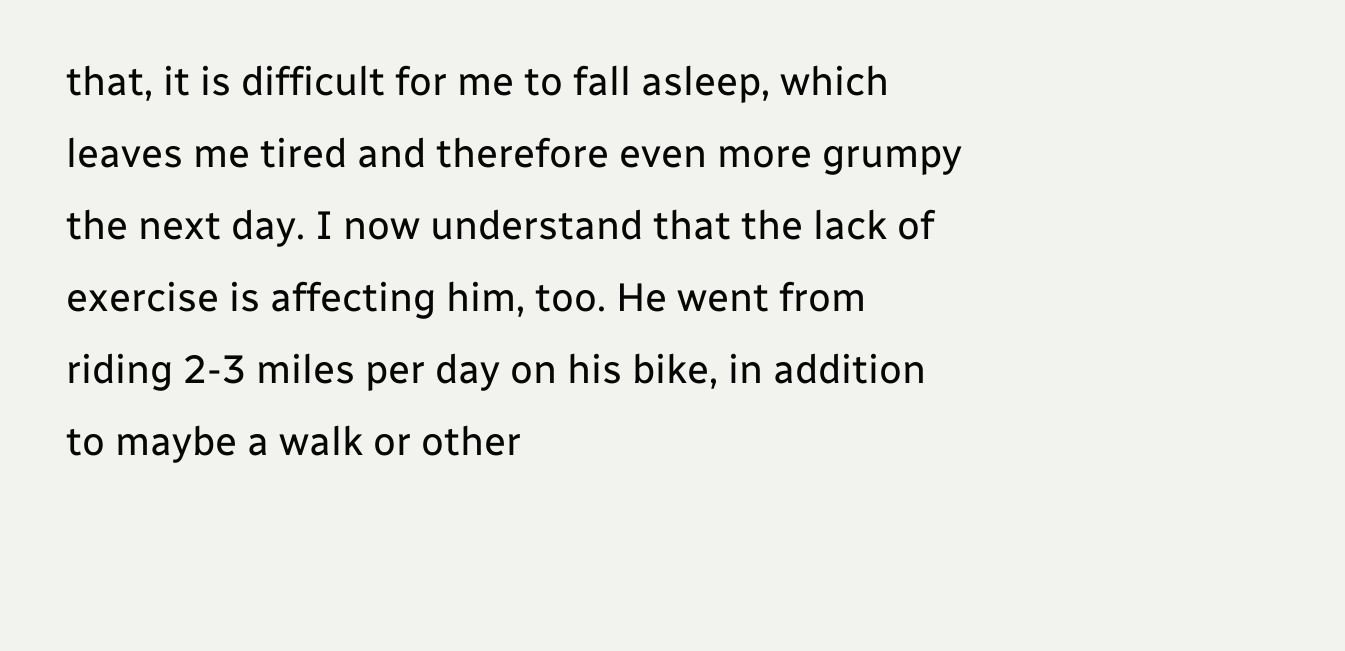that, it is difficult for me to fall asleep, which leaves me tired and therefore even more grumpy the next day. I now understand that the lack of exercise is affecting him, too. He went from riding 2-3 miles per day on his bike, in addition to maybe a walk or other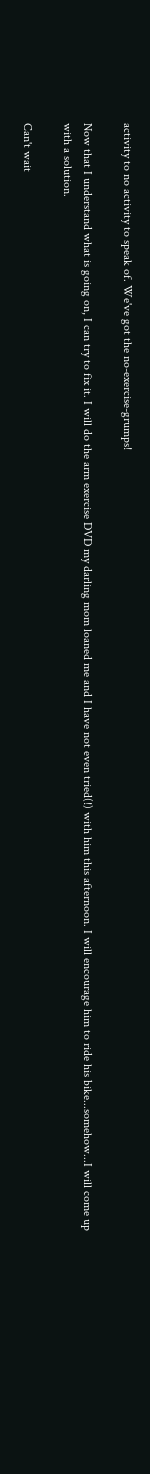activity to no activity to speak of. We've got the no-exercise-grumps!

Now that I understand what is going on, I can try to fix it. I will do the arm exercise DVD my darling mom loaned me and I have not even tried(!) with him this afternoon. I will encourage him to ride his bike...somehow...I will come up with a solution.

Can't wait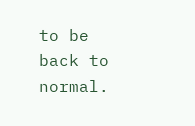to be back to normal.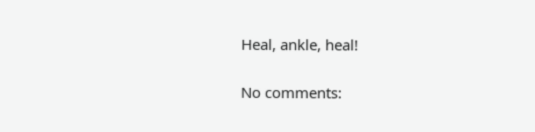Heal, ankle, heal!

No comments: